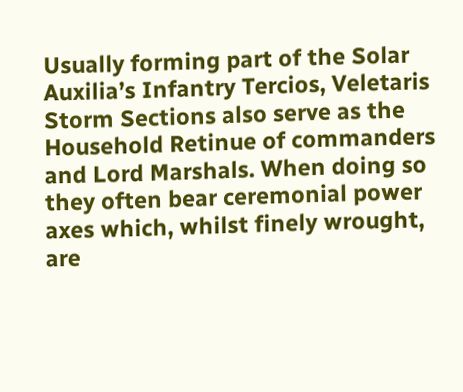Usually forming part of the Solar Auxilia’s Infantry Tercios, Veletaris Storm Sections also serve as the Household Retinue of commanders and Lord Marshals. When doing so they often bear ceremonial power axes which, whilst finely wrought, are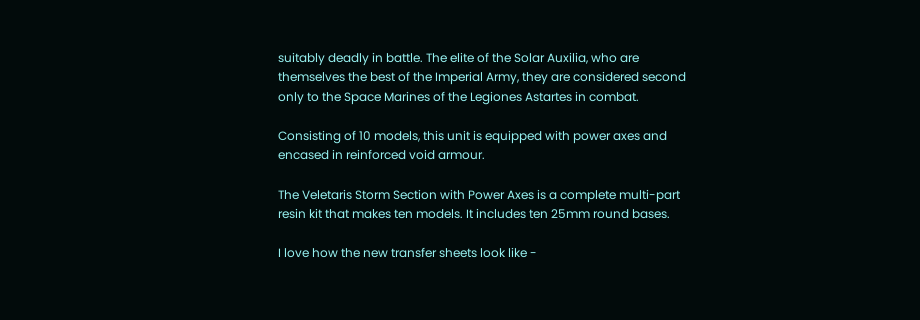suitably deadly in battle. The elite of the Solar Auxilia, who are themselves the best of the Imperial Army, they are considered second only to the Space Marines of the Legiones Astartes in combat.

Consisting of 10 models, this unit is equipped with power axes and encased in reinforced void armour.

The Veletaris Storm Section with Power Axes is a complete multi-part resin kit that makes ten models. It includes ten 25mm round bases.

I love how the new transfer sheets look like -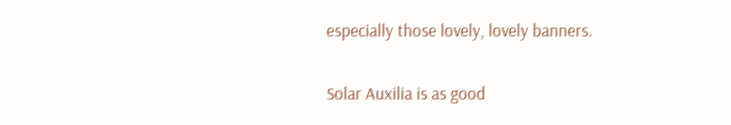especially those lovely, lovely banners.

Solar Auxilia is as good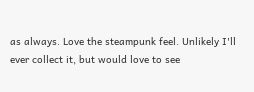as always. Love the steampunk feel. Unlikely I'll ever collect it, but would love to see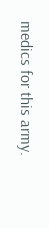medics for this army.